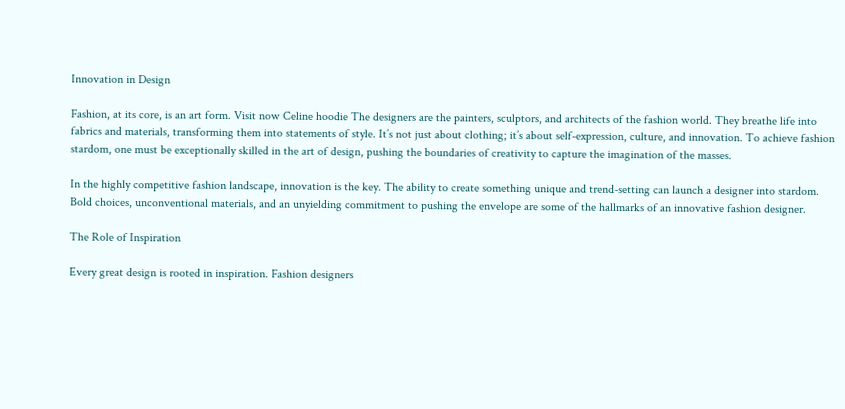Innovation in Design

Fashion, at its core, is an art form. Visit now Celine hoodie The designers are the painters, sculptors, and architects of the fashion world. They breathe life into fabrics and materials, transforming them into statements of style. It’s not just about clothing; it’s about self-expression, culture, and innovation. To achieve fashion stardom, one must be exceptionally skilled in the art of design, pushing the boundaries of creativity to capture the imagination of the masses.

In the highly competitive fashion landscape, innovation is the key. The ability to create something unique and trend-setting can launch a designer into stardom. Bold choices, unconventional materials, and an unyielding commitment to pushing the envelope are some of the hallmarks of an innovative fashion designer.

The Role of Inspiration

Every great design is rooted in inspiration. Fashion designers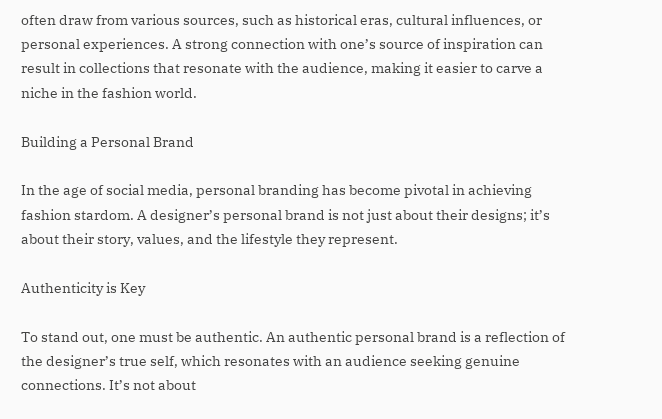often draw from various sources, such as historical eras, cultural influences, or personal experiences. A strong connection with one’s source of inspiration can result in collections that resonate with the audience, making it easier to carve a niche in the fashion world.

Building a Personal Brand

In the age of social media, personal branding has become pivotal in achieving fashion stardom. A designer’s personal brand is not just about their designs; it’s about their story, values, and the lifestyle they represent.

Authenticity is Key

To stand out, one must be authentic. An authentic personal brand is a reflection of the designer’s true self, which resonates with an audience seeking genuine connections. It’s not about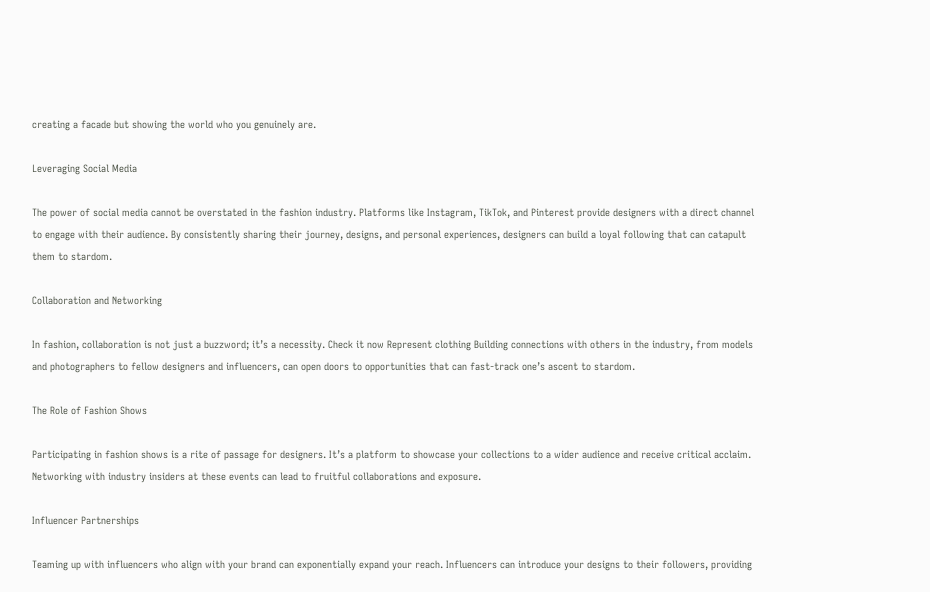creating a facade but showing the world who you genuinely are.

Leveraging Social Media

The power of social media cannot be overstated in the fashion industry. Platforms like Instagram, TikTok, and Pinterest provide designers with a direct channel to engage with their audience. By consistently sharing their journey, designs, and personal experiences, designers can build a loyal following that can catapult them to stardom.

Collaboration and Networking

In fashion, collaboration is not just a buzzword; it’s a necessity. Check it now Represent clothing Building connections with others in the industry, from models and photographers to fellow designers and influencers, can open doors to opportunities that can fast-track one’s ascent to stardom.

The Role of Fashion Shows

Participating in fashion shows is a rite of passage for designers. It’s a platform to showcase your collections to a wider audience and receive critical acclaim. Networking with industry insiders at these events can lead to fruitful collaborations and exposure.

Influencer Partnerships

Teaming up with influencers who align with your brand can exponentially expand your reach. Influencers can introduce your designs to their followers, providing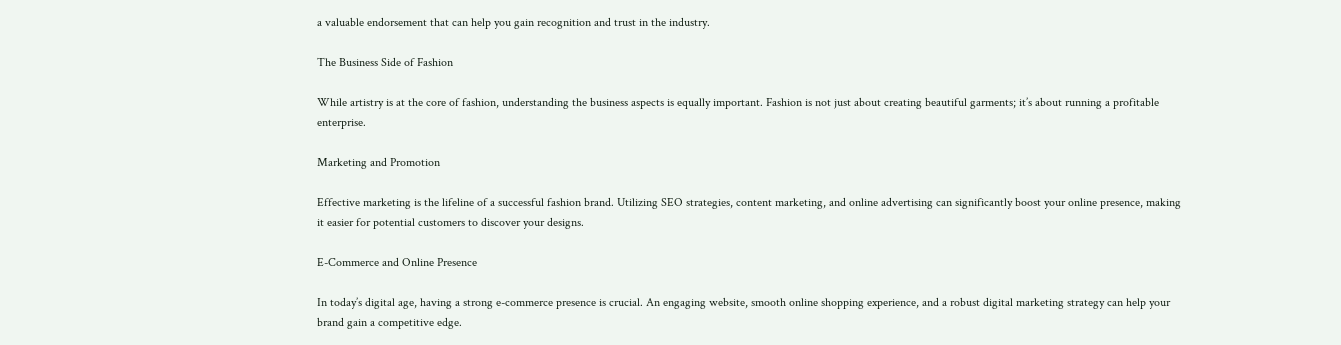a valuable endorsement that can help you gain recognition and trust in the industry.

The Business Side of Fashion

While artistry is at the core of fashion, understanding the business aspects is equally important. Fashion is not just about creating beautiful garments; it’s about running a profitable enterprise.

Marketing and Promotion

Effective marketing is the lifeline of a successful fashion brand. Utilizing SEO strategies, content marketing, and online advertising can significantly boost your online presence, making it easier for potential customers to discover your designs.

E-Commerce and Online Presence

In today’s digital age, having a strong e-commerce presence is crucial. An engaging website, smooth online shopping experience, and a robust digital marketing strategy can help your brand gain a competitive edge.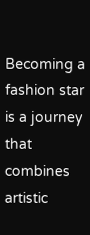Becoming a fashion star is a journey that combines artistic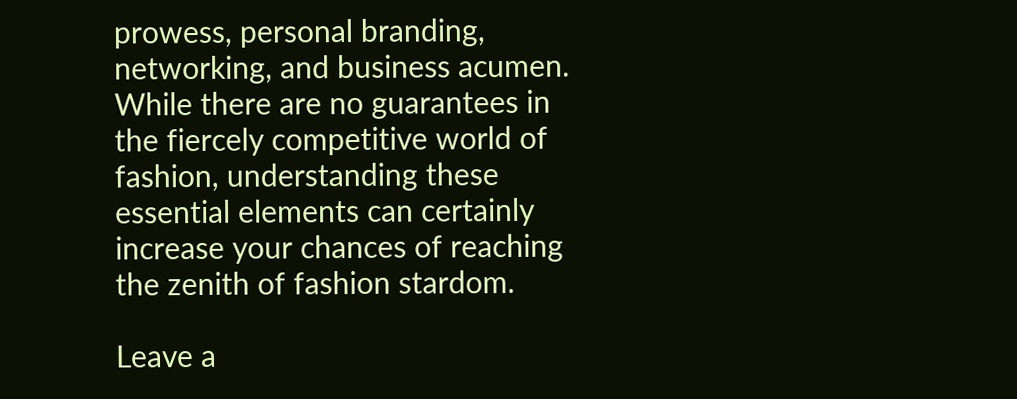prowess, personal branding, networking, and business acumen. While there are no guarantees in the fiercely competitive world of fashion, understanding these essential elements can certainly increase your chances of reaching the zenith of fashion stardom.

Leave a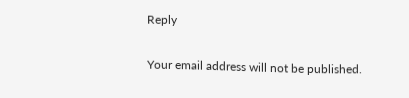Reply

Your email address will not be published.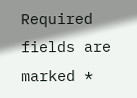Required fields are marked *